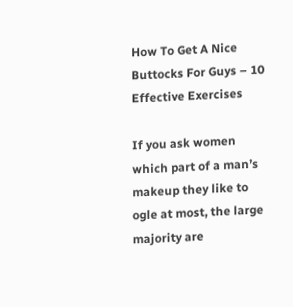How To Get A Nice Buttocks For Guys – 10 Effective Exercises

If you ask women which part of a man’s makeup they like to ogle at most, the large majority are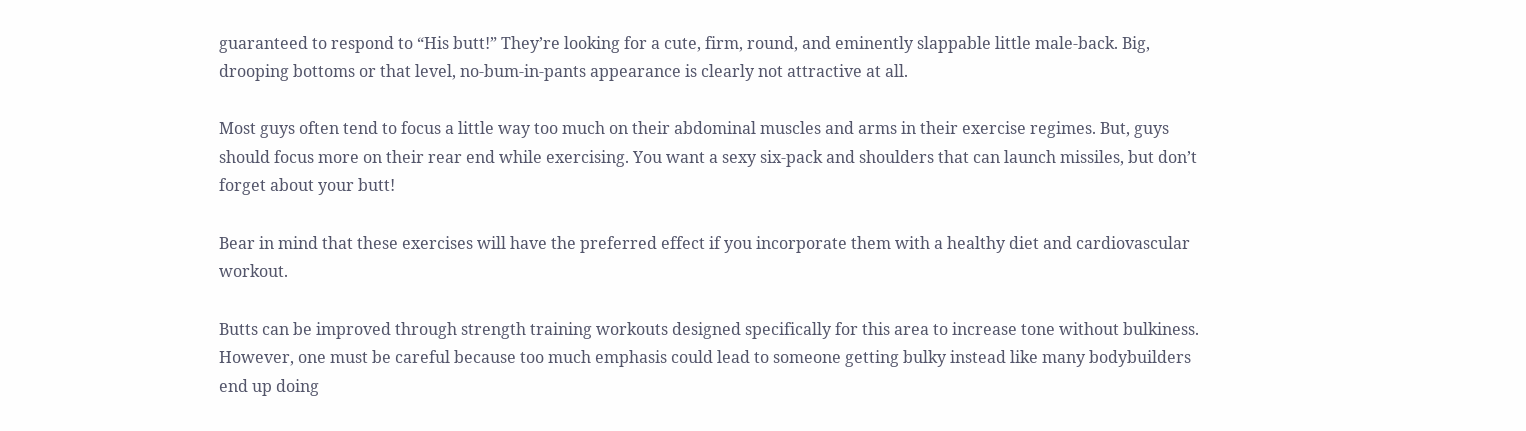guaranteed to respond to “His butt!” They’re looking for a cute, firm, round, and eminently slappable little male-back. Big, drooping bottoms or that level, no-bum-in-pants appearance is clearly not attractive at all.

Most guys often tend to focus a little way too much on their abdominal muscles and arms in their exercise regimes. But, guys should focus more on their rear end while exercising. You want a sexy six-pack and shoulders that can launch missiles, but don’t forget about your butt!

Bear in mind that these exercises will have the preferred effect if you incorporate them with a healthy diet and cardiovascular workout.

Butts can be improved through strength training workouts designed specifically for this area to increase tone without bulkiness. However, one must be careful because too much emphasis could lead to someone getting bulky instead like many bodybuilders end up doing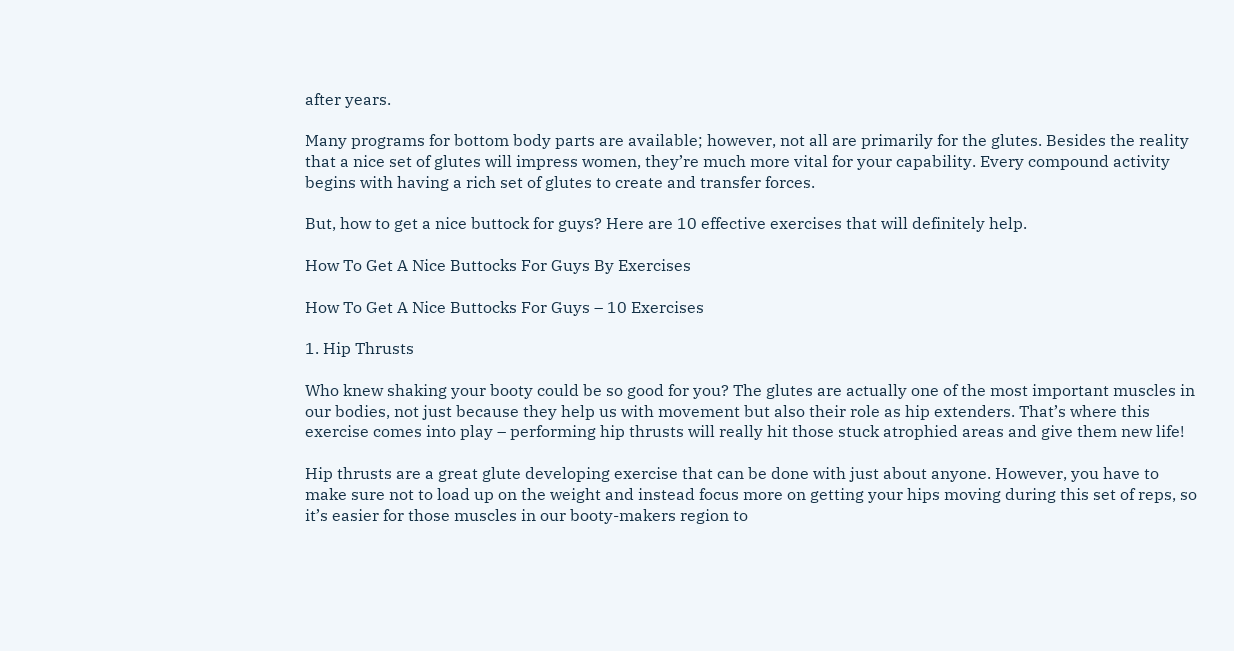after years.

Many programs for bottom body parts are available; however, not all are primarily for the glutes. Besides the reality that a nice set of glutes will impress women, they’re much more vital for your capability. Every compound activity begins with having a rich set of glutes to create and transfer forces.

But, how to get a nice buttock for guys? Here are 10 effective exercises that will definitely help.

How To Get A Nice Buttocks For Guys By Exercises

How To Get A Nice Buttocks For Guys – 10 Exercises

1. Hip Thrusts

Who knew shaking your booty could be so good for you? The glutes are actually one of the most important muscles in our bodies, not just because they help us with movement but also their role as hip extenders. That’s where this exercise comes into play – performing hip thrusts will really hit those stuck atrophied areas and give them new life!

Hip thrusts are a great glute developing exercise that can be done with just about anyone. However, you have to make sure not to load up on the weight and instead focus more on getting your hips moving during this set of reps, so it’s easier for those muscles in our booty-makers region to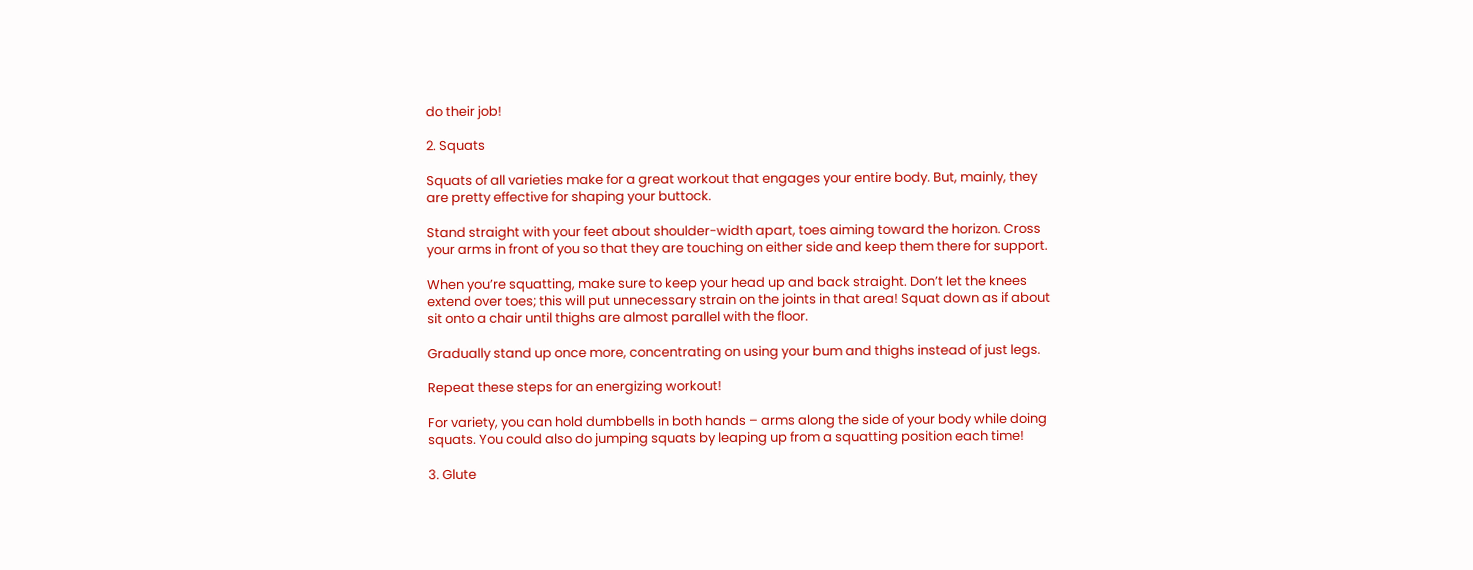do their job!

2. Squats

Squats of all varieties make for a great workout that engages your entire body. But, mainly, they are pretty effective for shaping your buttock.

Stand straight with your feet about shoulder-width apart, toes aiming toward the horizon. Cross your arms in front of you so that they are touching on either side and keep them there for support.

When you’re squatting, make sure to keep your head up and back straight. Don’t let the knees extend over toes; this will put unnecessary strain on the joints in that area! Squat down as if about sit onto a chair until thighs are almost parallel with the floor.

Gradually stand up once more, concentrating on using your bum and thighs instead of just legs.

Repeat these steps for an energizing workout!

For variety, you can hold dumbbells in both hands – arms along the side of your body while doing squats. You could also do jumping squats by leaping up from a squatting position each time!

3. Glute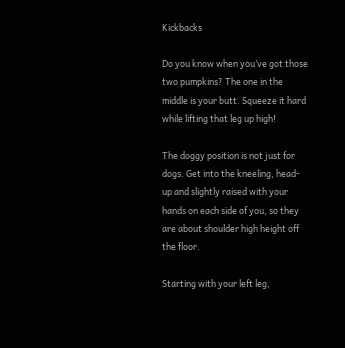Kickbacks

Do you know when you’ve got those two pumpkins? The one in the middle is your butt. Squeeze it hard while lifting that leg up high!

The doggy position is not just for dogs. Get into the kneeling, head-up and slightly raised with your hands on each side of you, so they are about shoulder high height off the floor.

Starting with your left leg,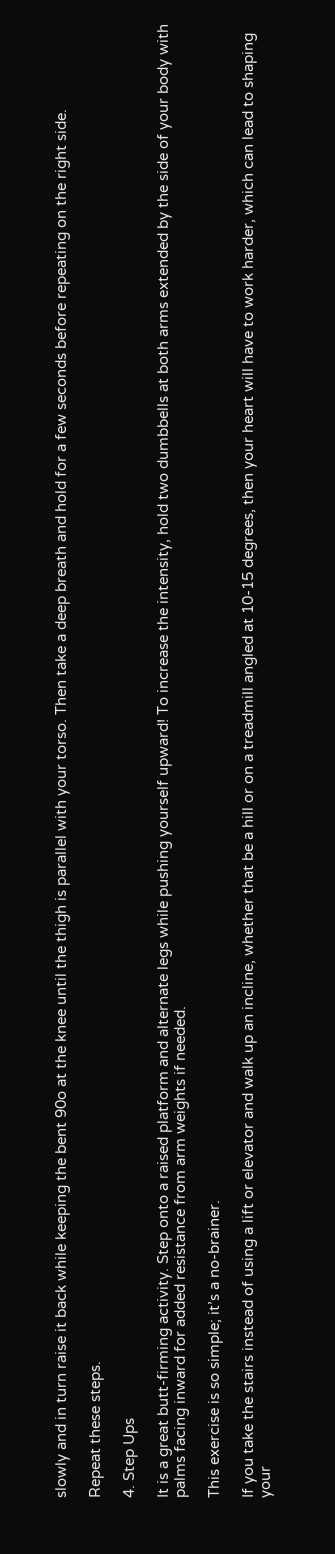slowly and in turn raise it back while keeping the bent 90o at the knee until the thigh is parallel with your torso. Then take a deep breath and hold for a few seconds before repeating on the right side.

Repeat these steps.

4. Step Ups

It is a great butt-firming activity. Step onto a raised platform and alternate legs while pushing yourself upward! To increase the intensity, hold two dumbbells at both arms extended by the side of your body with palms facing inward for added resistance from arm weights if needed.

This exercise is so simple; it’s a no-brainer.

If you take the stairs instead of using a lift or elevator and walk up an incline, whether that be a hill or on a treadmill angled at 10-15 degrees, then your heart will have to work harder, which can lead to shaping your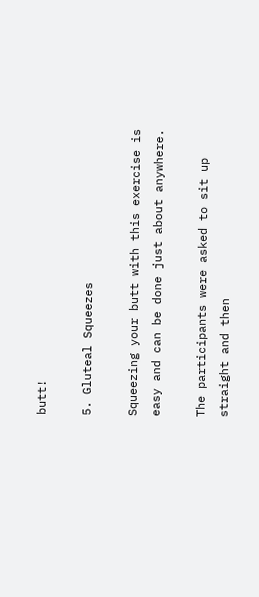butt!

5. Gluteal Squeezes

Squeezing your butt with this exercise is easy and can be done just about anywhere.

The participants were asked to sit up straight and then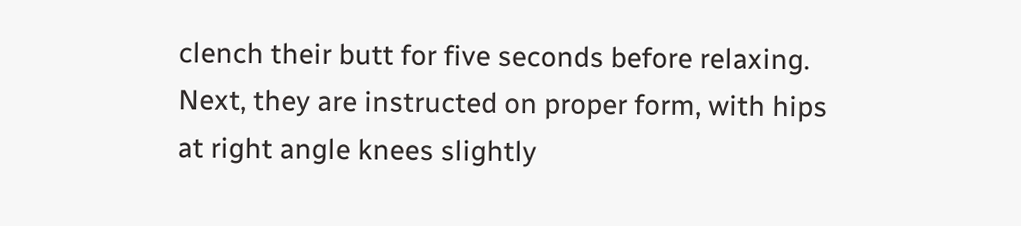clench their butt for five seconds before relaxing. Next, they are instructed on proper form, with hips at right angle knees slightly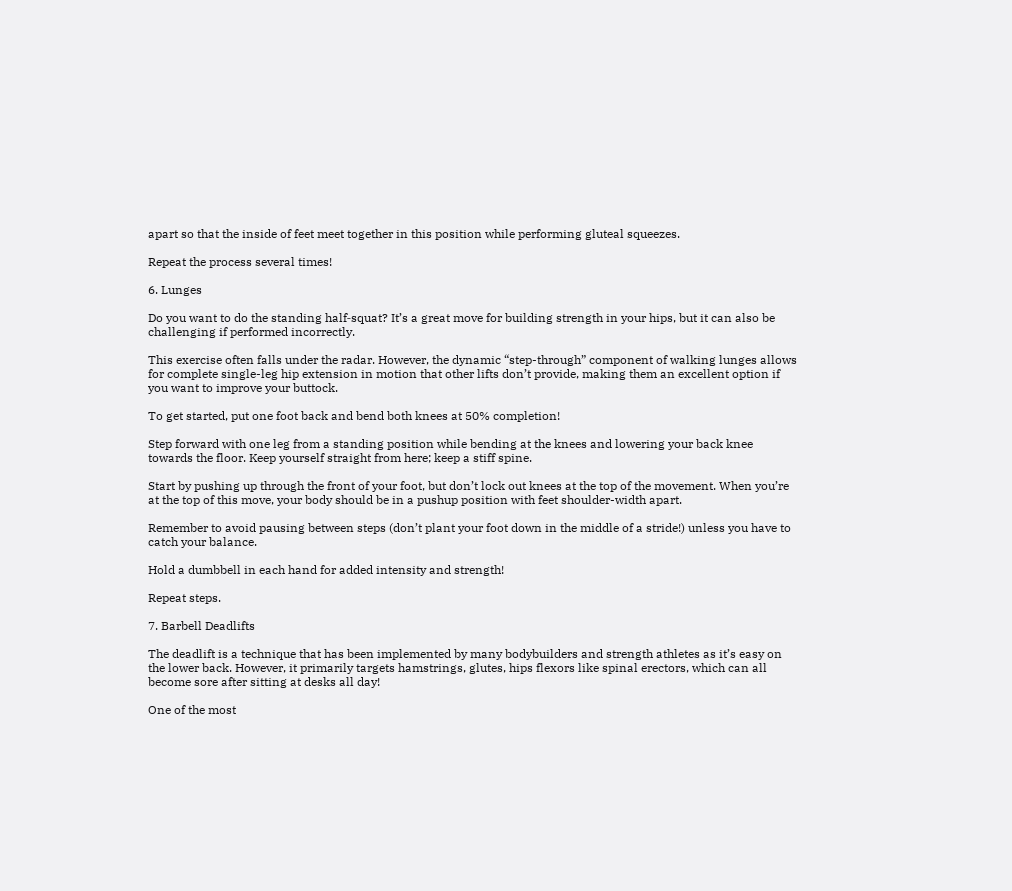apart so that the inside of feet meet together in this position while performing gluteal squeezes.

Repeat the process several times!

6. Lunges

Do you want to do the standing half‑squat? It’s a great move for building strength in your hips, but it can also be challenging if performed incorrectly.

This exercise often falls under the radar. However, the dynamic “step-through” component of walking lunges allows for complete single-leg hip extension in motion that other lifts don’t provide, making them an excellent option if you want to improve your buttock.

To get started, put one foot back and bend both knees at 50% completion!

Step forward with one leg from a standing position while bending at the knees and lowering your back knee towards the floor. Keep yourself straight from here; keep a stiff spine.

Start by pushing up through the front of your foot, but don’t lock out knees at the top of the movement. When you’re at the top of this move, your body should be in a pushup position with feet shoulder-width apart.

Remember to avoid pausing between steps (don’t plant your foot down in the middle of a stride!) unless you have to catch your balance.

Hold a dumbbell in each hand for added intensity and strength!

Repeat steps.

7. Barbell Deadlifts

The deadlift is a technique that has been implemented by many bodybuilders and strength athletes as it’s easy on the lower back. However, it primarily targets hamstrings, glutes, hips flexors like spinal erectors, which can all become sore after sitting at desks all day!

One of the most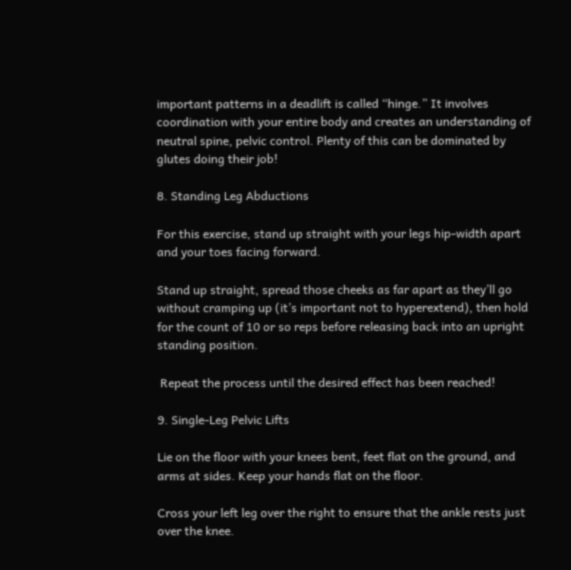important patterns in a deadlift is called “hinge.” It involves coordination with your entire body and creates an understanding of neutral spine, pelvic control. Plenty of this can be dominated by glutes doing their job!

8. Standing Leg Abductions

For this exercise, stand up straight with your legs hip-width apart and your toes facing forward.

Stand up straight, spread those cheeks as far apart as they’ll go without cramping up (it’s important not to hyperextend), then hold for the count of 10 or so reps before releasing back into an upright standing position.

 Repeat the process until the desired effect has been reached!

9. Single-Leg Pelvic Lifts

Lie on the floor with your knees bent, feet flat on the ground, and arms at sides. Keep your hands flat on the floor.

Cross your left leg over the right to ensure that the ankle rests just over the knee.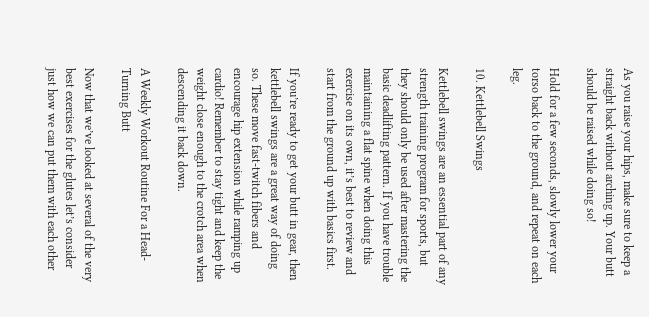As you raise your hips, make sure to keep a straight back without arching up. Your butt should be raised while doing so!

Hold for a few seconds, slowly lower your torso back to the ground, and repeat on each leg.

10. Kettlebell Swings

Kettlebell swings are an essential part of any strength training program for sports, but they should only be used after mastering the basic deadlifting pattern. If you have trouble maintaining a flat spine when doing this exercise on its own, it’s best to review and start from the ground up with basics first.

If you’re ready to get your butt in gear, then kettlebell swings are a great way of doing so. These move fast-twitch fibers and encourage hip extension while ramping up cardio! Remember to stay tight and keep the weight close enough to the crotch area when descending it back down.

A Weekly Workout Routine For a Head-Turning Butt

Now that we’ve looked at several of the very best exercises for the glutes let’s consider just how we can put them with each other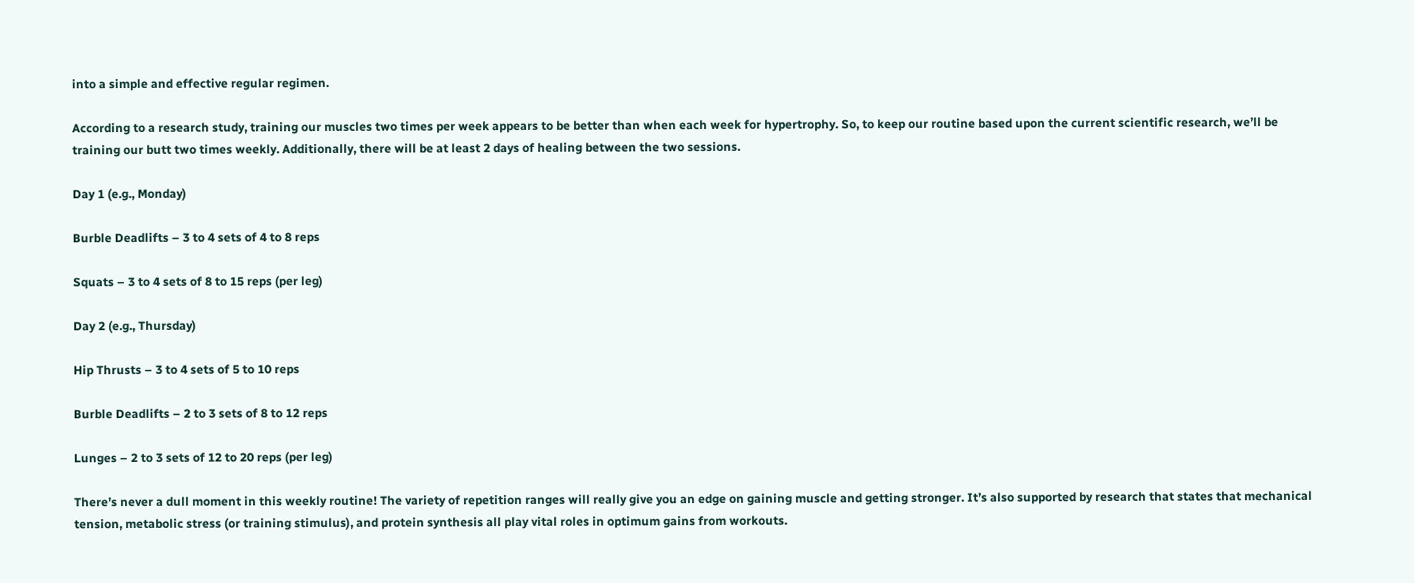into a simple and effective regular regimen.

According to a research study, training our muscles two times per week appears to be better than when each week for hypertrophy. So, to keep our routine based upon the current scientific research, we’ll be training our butt two times weekly. Additionally, there will be at least 2 days of healing between the two sessions.

Day 1 (e.g., Monday)

Burble Deadlifts – 3 to 4 sets of 4 to 8 reps

Squats – 3 to 4 sets of 8 to 15 reps (per leg)

Day 2 (e.g., Thursday)

Hip Thrusts – 3 to 4 sets of 5 to 10 reps

Burble Deadlifts – 2 to 3 sets of 8 to 12 reps

Lunges – 2 to 3 sets of 12 to 20 reps (per leg)

There’s never a dull moment in this weekly routine! The variety of repetition ranges will really give you an edge on gaining muscle and getting stronger. It’s also supported by research that states that mechanical tension, metabolic stress (or training stimulus), and protein synthesis all play vital roles in optimum gains from workouts.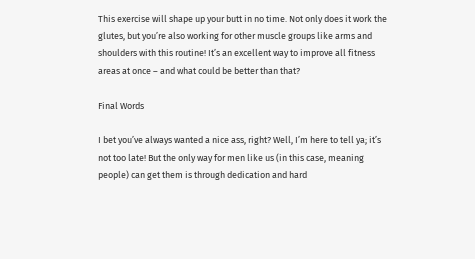This exercise will shape up your butt in no time. Not only does it work the glutes, but you’re also working for other muscle groups like arms and shoulders with this routine! It’s an excellent way to improve all fitness areas at once – and what could be better than that?

Final Words

I bet you’ve always wanted a nice ass, right? Well, I’m here to tell ya; it’s not too late! But the only way for men like us (in this case, meaning people) can get them is through dedication and hard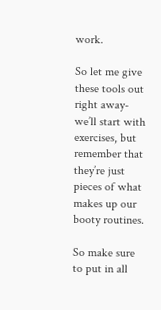work.

So let me give these tools out right away- we’ll start with exercises, but remember that they’re just pieces of what makes up our booty routines.

So make sure to put in all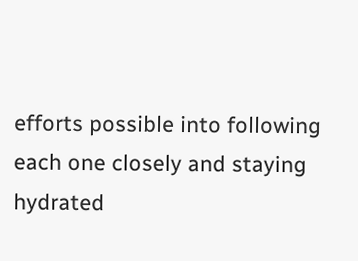efforts possible into following each one closely and staying hydrated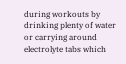during workouts by drinking plenty of water or carrying around electrolyte tabs which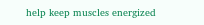help keep muscles energized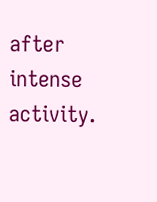after intense activity.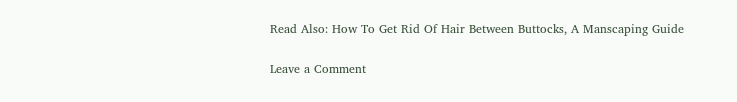Read Also: How To Get Rid Of Hair Between Buttocks, A Manscaping Guide

Leave a Comment